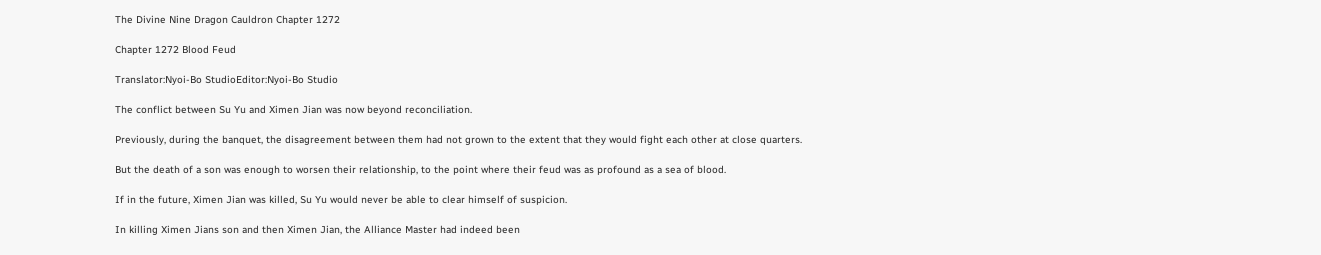The Divine Nine Dragon Cauldron Chapter 1272

Chapter 1272 Blood Feud

Translator:Nyoi-Bo StudioEditor:Nyoi-Bo Studio

The conflict between Su Yu and Ximen Jian was now beyond reconciliation.

Previously, during the banquet, the disagreement between them had not grown to the extent that they would fight each other at close quarters.

But the death of a son was enough to worsen their relationship, to the point where their feud was as profound as a sea of blood.

If in the future, Ximen Jian was killed, Su Yu would never be able to clear himself of suspicion.

In killing Ximen Jians son and then Ximen Jian, the Alliance Master had indeed been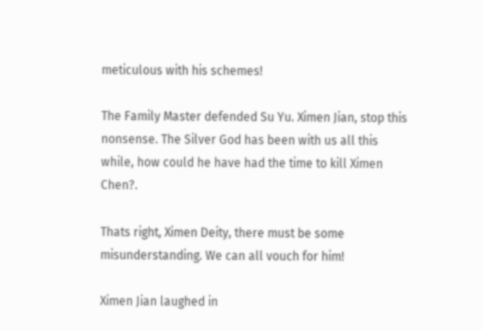meticulous with his schemes!

The Family Master defended Su Yu. Ximen Jian, stop this nonsense. The Silver God has been with us all this while, how could he have had the time to kill Ximen Chen?.

Thats right, Ximen Deity, there must be some misunderstanding. We can all vouch for him!

Ximen Jian laughed in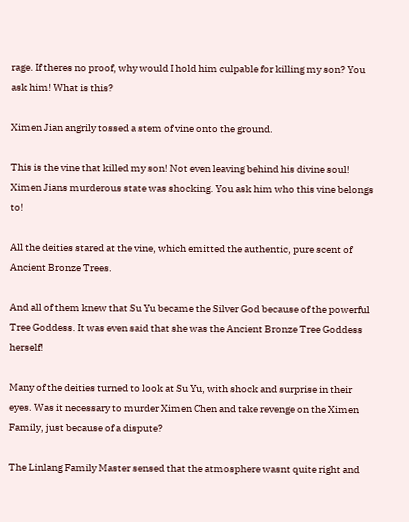rage. If theres no proof, why would I hold him culpable for killing my son? You ask him! What is this?

Ximen Jian angrily tossed a stem of vine onto the ground.

This is the vine that killed my son! Not even leaving behind his divine soul! Ximen Jians murderous state was shocking. You ask him who this vine belongs to!

All the deities stared at the vine, which emitted the authentic, pure scent of Ancient Bronze Trees.

And all of them knew that Su Yu became the Silver God because of the powerful Tree Goddess. It was even said that she was the Ancient Bronze Tree Goddess herself!

Many of the deities turned to look at Su Yu, with shock and surprise in their eyes. Was it necessary to murder Ximen Chen and take revenge on the Ximen Family, just because of a dispute?

The Linlang Family Master sensed that the atmosphere wasnt quite right and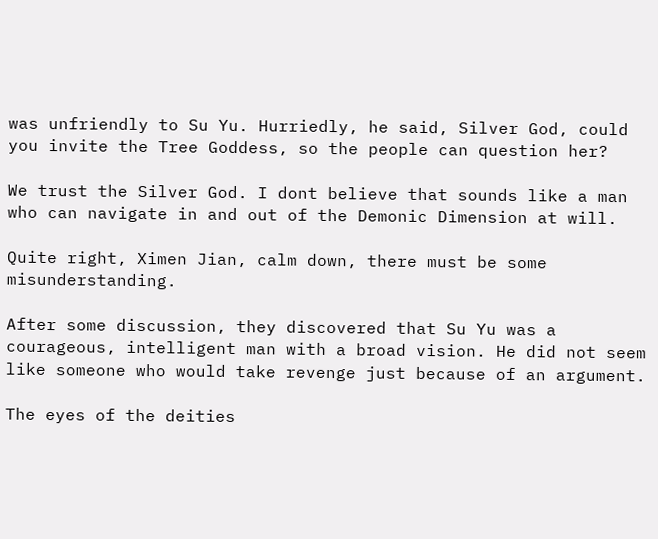was unfriendly to Su Yu. Hurriedly, he said, Silver God, could you invite the Tree Goddess, so the people can question her?

We trust the Silver God. I dont believe that sounds like a man who can navigate in and out of the Demonic Dimension at will.

Quite right, Ximen Jian, calm down, there must be some misunderstanding.

After some discussion, they discovered that Su Yu was a courageous, intelligent man with a broad vision. He did not seem like someone who would take revenge just because of an argument.

The eyes of the deities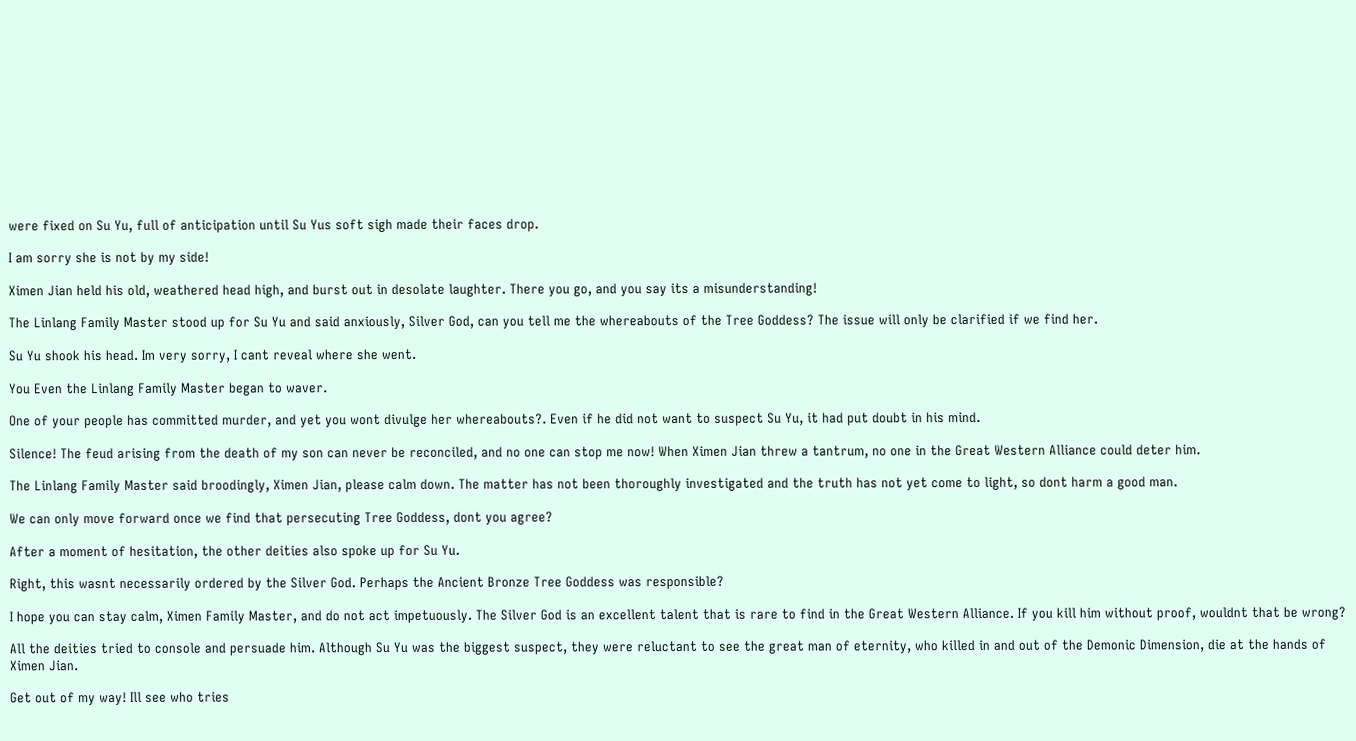were fixed on Su Yu, full of anticipation until Su Yus soft sigh made their faces drop.

I am sorry she is not by my side!

Ximen Jian held his old, weathered head high, and burst out in desolate laughter. There you go, and you say its a misunderstanding!

The Linlang Family Master stood up for Su Yu and said anxiously, Silver God, can you tell me the whereabouts of the Tree Goddess? The issue will only be clarified if we find her.

Su Yu shook his head. Im very sorry, I cant reveal where she went.

You Even the Linlang Family Master began to waver.

One of your people has committed murder, and yet you wont divulge her whereabouts?. Even if he did not want to suspect Su Yu, it had put doubt in his mind.

Silence! The feud arising from the death of my son can never be reconciled, and no one can stop me now! When Ximen Jian threw a tantrum, no one in the Great Western Alliance could deter him.

The Linlang Family Master said broodingly, Ximen Jian, please calm down. The matter has not been thoroughly investigated and the truth has not yet come to light, so dont harm a good man.

We can only move forward once we find that persecuting Tree Goddess, dont you agree?

After a moment of hesitation, the other deities also spoke up for Su Yu.

Right, this wasnt necessarily ordered by the Silver God. Perhaps the Ancient Bronze Tree Goddess was responsible?

I hope you can stay calm, Ximen Family Master, and do not act impetuously. The Silver God is an excellent talent that is rare to find in the Great Western Alliance. If you kill him without proof, wouldnt that be wrong?

All the deities tried to console and persuade him. Although Su Yu was the biggest suspect, they were reluctant to see the great man of eternity, who killed in and out of the Demonic Dimension, die at the hands of Ximen Jian.

Get out of my way! Ill see who tries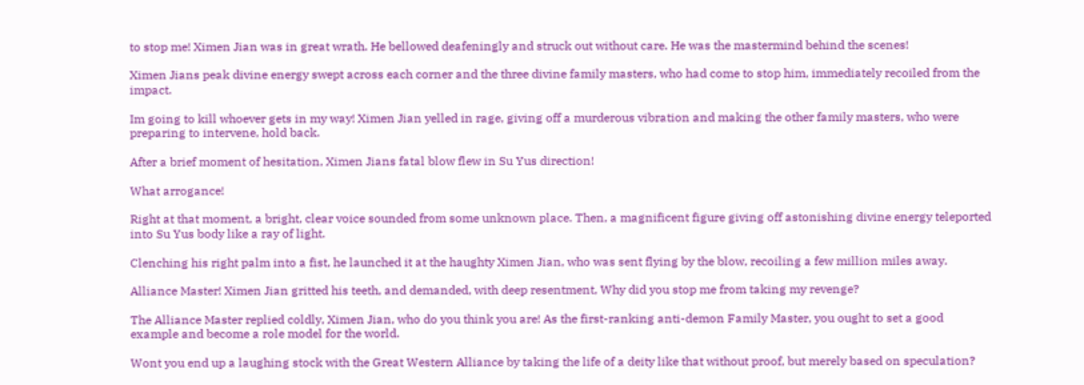to stop me! Ximen Jian was in great wrath. He bellowed deafeningly and struck out without care. He was the mastermind behind the scenes!

Ximen Jians peak divine energy swept across each corner and the three divine family masters, who had come to stop him, immediately recoiled from the impact.

Im going to kill whoever gets in my way! Ximen Jian yelled in rage, giving off a murderous vibration and making the other family masters, who were preparing to intervene, hold back.

After a brief moment of hesitation, Ximen Jians fatal blow flew in Su Yus direction!

What arrogance!

Right at that moment, a bright, clear voice sounded from some unknown place. Then, a magnificent figure giving off astonishing divine energy teleported into Su Yus body like a ray of light.

Clenching his right palm into a fist, he launched it at the haughty Ximen Jian, who was sent flying by the blow, recoiling a few million miles away.

Alliance Master! Ximen Jian gritted his teeth, and demanded, with deep resentment, Why did you stop me from taking my revenge?

The Alliance Master replied coldly, Ximen Jian, who do you think you are! As the first-ranking anti-demon Family Master, you ought to set a good example and become a role model for the world.

Wont you end up a laughing stock with the Great Western Alliance by taking the life of a deity like that without proof, but merely based on speculation?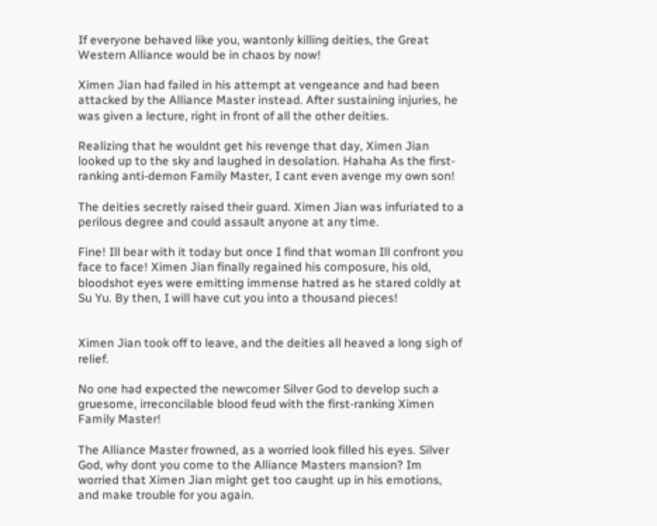If everyone behaved like you, wantonly killing deities, the Great Western Alliance would be in chaos by now!

Ximen Jian had failed in his attempt at vengeance and had been attacked by the Alliance Master instead. After sustaining injuries, he was given a lecture, right in front of all the other deities.

Realizing that he wouldnt get his revenge that day, Ximen Jian looked up to the sky and laughed in desolation. Hahaha As the first-ranking anti-demon Family Master, I cant even avenge my own son!

The deities secretly raised their guard. Ximen Jian was infuriated to a perilous degree and could assault anyone at any time.

Fine! Ill bear with it today but once I find that woman Ill confront you face to face! Ximen Jian finally regained his composure, his old, bloodshot eyes were emitting immense hatred as he stared coldly at Su Yu. By then, I will have cut you into a thousand pieces!


Ximen Jian took off to leave, and the deities all heaved a long sigh of relief.

No one had expected the newcomer Silver God to develop such a gruesome, irreconcilable blood feud with the first-ranking Ximen Family Master!

The Alliance Master frowned, as a worried look filled his eyes. Silver God, why dont you come to the Alliance Masters mansion? Im worried that Ximen Jian might get too caught up in his emotions, and make trouble for you again.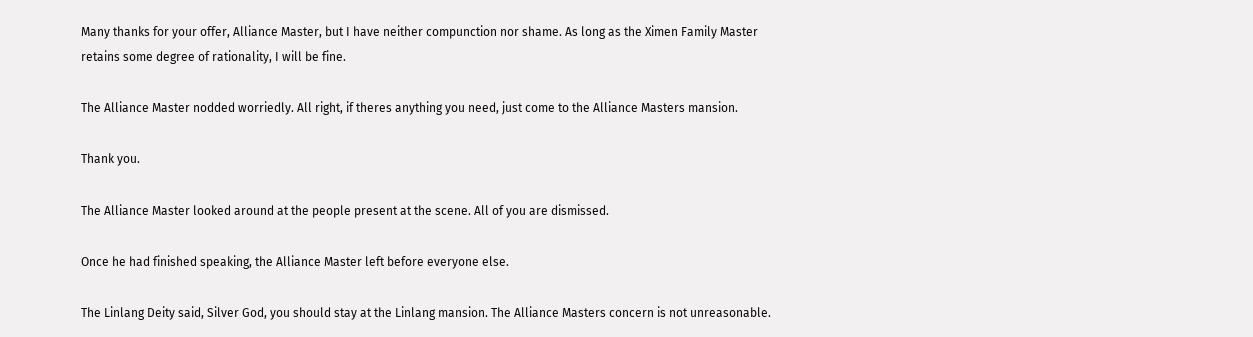Many thanks for your offer, Alliance Master, but I have neither compunction nor shame. As long as the Ximen Family Master retains some degree of rationality, I will be fine.

The Alliance Master nodded worriedly. All right, if theres anything you need, just come to the Alliance Masters mansion.

Thank you.

The Alliance Master looked around at the people present at the scene. All of you are dismissed.

Once he had finished speaking, the Alliance Master left before everyone else.

The Linlang Deity said, Silver God, you should stay at the Linlang mansion. The Alliance Masters concern is not unreasonable.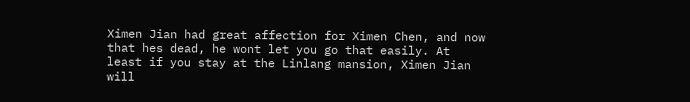Ximen Jian had great affection for Ximen Chen, and now that hes dead, he wont let you go that easily. At least if you stay at the Linlang mansion, Ximen Jian will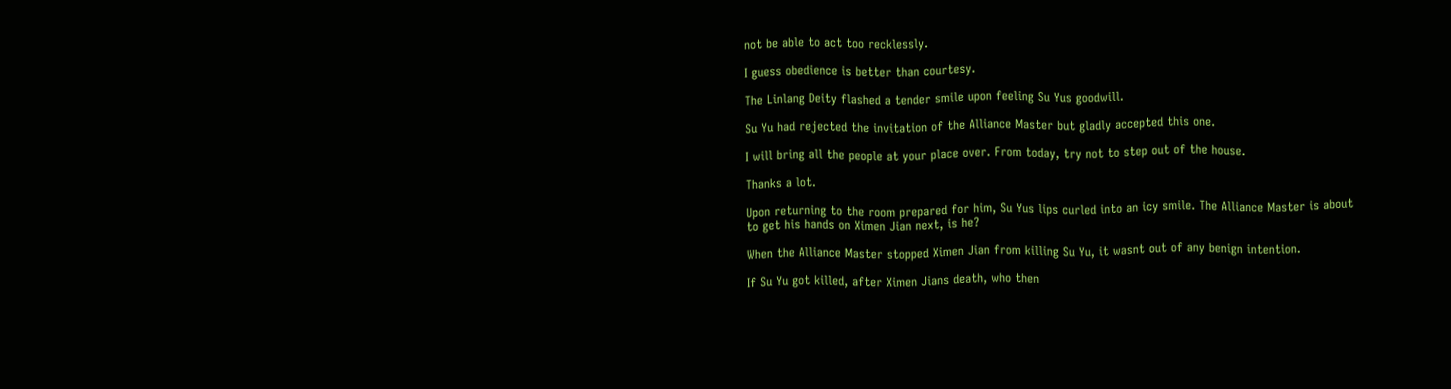not be able to act too recklessly.

I guess obedience is better than courtesy.

The Linlang Deity flashed a tender smile upon feeling Su Yus goodwill.

Su Yu had rejected the invitation of the Alliance Master but gladly accepted this one.

I will bring all the people at your place over. From today, try not to step out of the house.

Thanks a lot.

Upon returning to the room prepared for him, Su Yus lips curled into an icy smile. The Alliance Master is about to get his hands on Ximen Jian next, is he?

When the Alliance Master stopped Ximen Jian from killing Su Yu, it wasnt out of any benign intention.

If Su Yu got killed, after Ximen Jians death, who then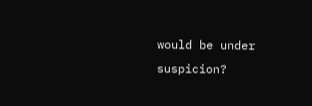would be under suspicion?